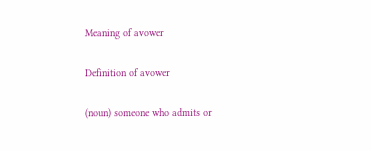Meaning of avower

Definition of avower

(noun) someone who admits or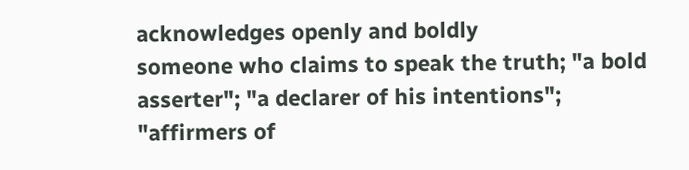acknowledges openly and boldly
someone who claims to speak the truth; "a bold asserter"; "a declarer of his intentions"; "affirmers of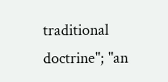traditional doctrine"; "an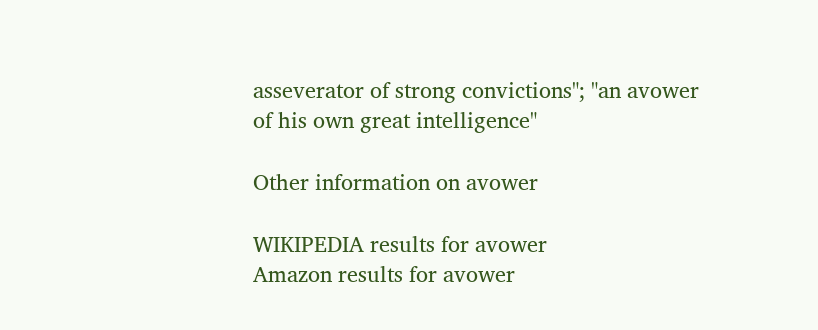asseverator of strong convictions"; "an avower of his own great intelligence"

Other information on avower

WIKIPEDIA results for avower
Amazon results for avower